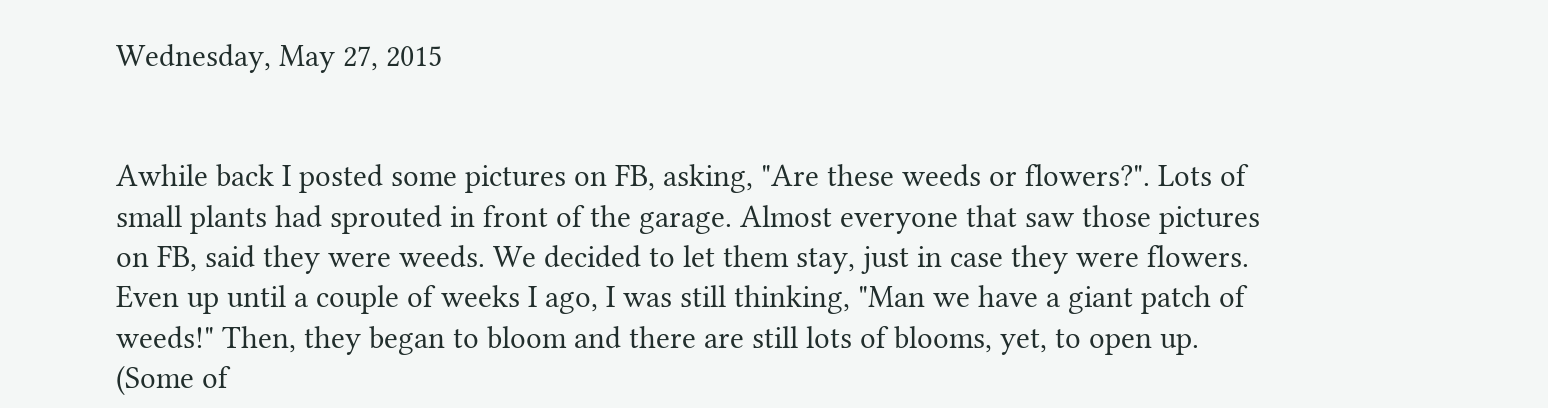Wednesday, May 27, 2015


Awhile back I posted some pictures on FB, asking, "Are these weeds or flowers?". Lots of small plants had sprouted in front of the garage. Almost everyone that saw those pictures on FB, said they were weeds. We decided to let them stay, just in case they were flowers. Even up until a couple of weeks I ago, I was still thinking, "Man we have a giant patch of weeds!" Then, they began to bloom and there are still lots of blooms, yet, to open up. (Some of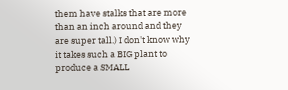them have stalks that are more than an inch around and they are super tall.) I don't know why it takes such a BIG plant to produce a SMALL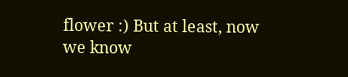flower :) But at least, now we know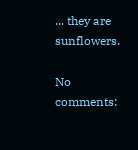... they are sunflowers.

No comments: